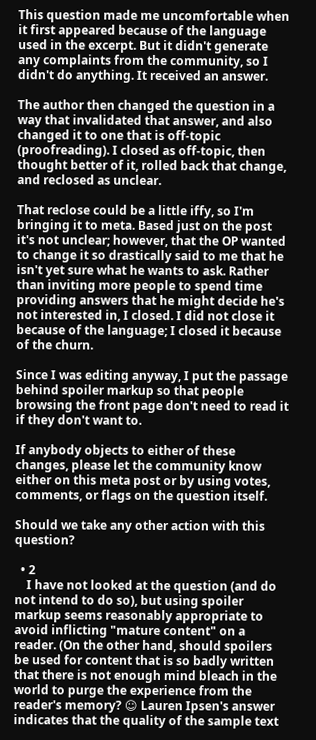This question made me uncomfortable when it first appeared because of the language used in the excerpt. But it didn't generate any complaints from the community, so I didn't do anything. It received an answer.

The author then changed the question in a way that invalidated that answer, and also changed it to one that is off-topic (proofreading). I closed as off-topic, then thought better of it, rolled back that change, and reclosed as unclear.

That reclose could be a little iffy, so I'm bringing it to meta. Based just on the post it's not unclear; however, that the OP wanted to change it so drastically said to me that he isn't yet sure what he wants to ask. Rather than inviting more people to spend time providing answers that he might decide he's not interested in, I closed. I did not close it because of the language; I closed it because of the churn.

Since I was editing anyway, I put the passage behind spoiler markup so that people browsing the front page don't need to read it if they don't want to.

If anybody objects to either of these changes, please let the community know either on this meta post or by using votes, comments, or flags on the question itself.

Should we take any other action with this question?

  • 2
    I have not looked at the question (and do not intend to do so), but using spoiler markup seems reasonably appropriate to avoid inflicting "mature content" on a reader. (On the other hand, should spoilers be used for content that is so badly written that there is not enough mind bleach in the world to purge the experience from the reader's memory? ☺ Lauren Ipsen's answer indicates that the quality of the sample text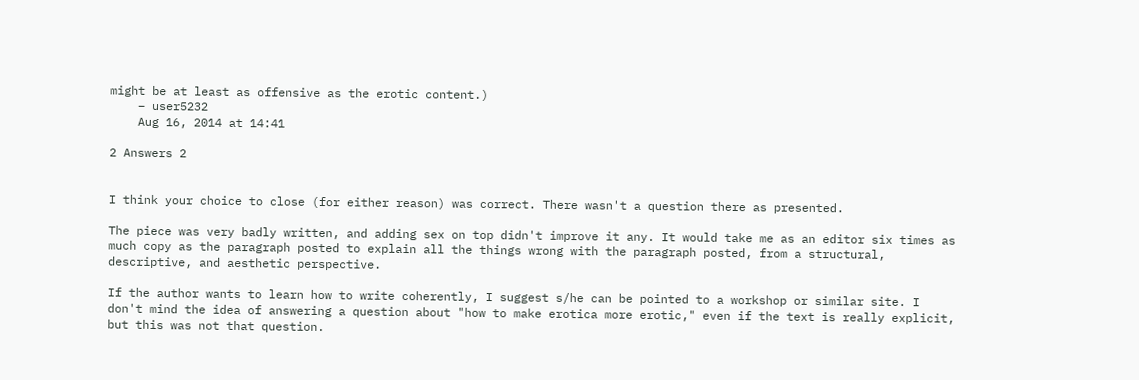might be at least as offensive as the erotic content.)
    – user5232
    Aug 16, 2014 at 14:41

2 Answers 2


I think your choice to close (for either reason) was correct. There wasn't a question there as presented.

The piece was very badly written, and adding sex on top didn't improve it any. It would take me as an editor six times as much copy as the paragraph posted to explain all the things wrong with the paragraph posted, from a structural, descriptive, and aesthetic perspective.

If the author wants to learn how to write coherently, I suggest s/he can be pointed to a workshop or similar site. I don't mind the idea of answering a question about "how to make erotica more erotic," even if the text is really explicit, but this was not that question.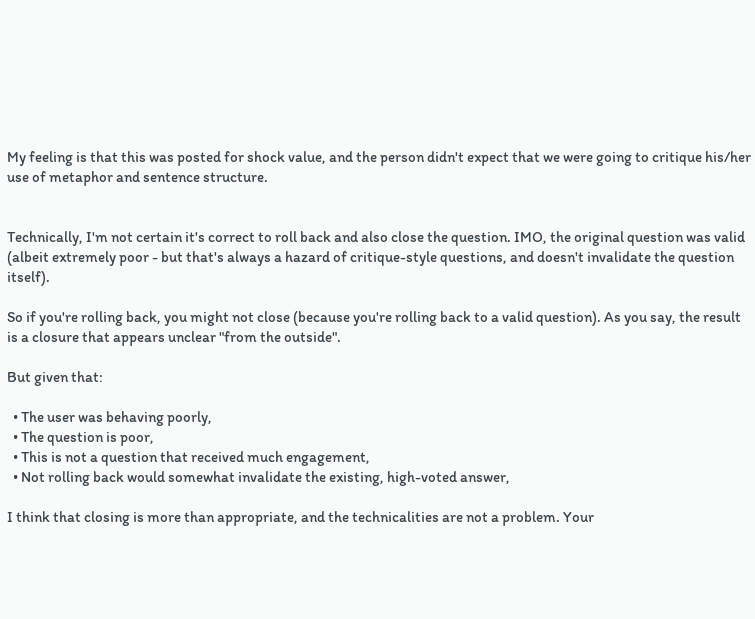My feeling is that this was posted for shock value, and the person didn't expect that we were going to critique his/her use of metaphor and sentence structure.


Technically, I'm not certain it's correct to roll back and also close the question. IMO, the original question was valid (albeit extremely poor - but that's always a hazard of critique-style questions, and doesn't invalidate the question itself).

So if you're rolling back, you might not close (because you're rolling back to a valid question). As you say, the result is a closure that appears unclear "from the outside".

But given that:

  • The user was behaving poorly,
  • The question is poor,
  • This is not a question that received much engagement,
  • Not rolling back would somewhat invalidate the existing, high-voted answer,

I think that closing is more than appropriate, and the technicalities are not a problem. Your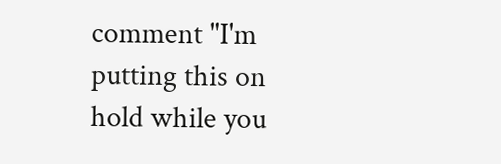comment "I'm putting this on hold while you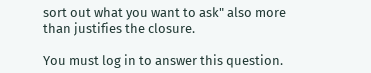sort out what you want to ask" also more than justifies the closure.

You must log in to answer this question.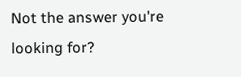Not the answer you're looking for?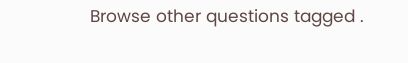Browse other questions tagged .